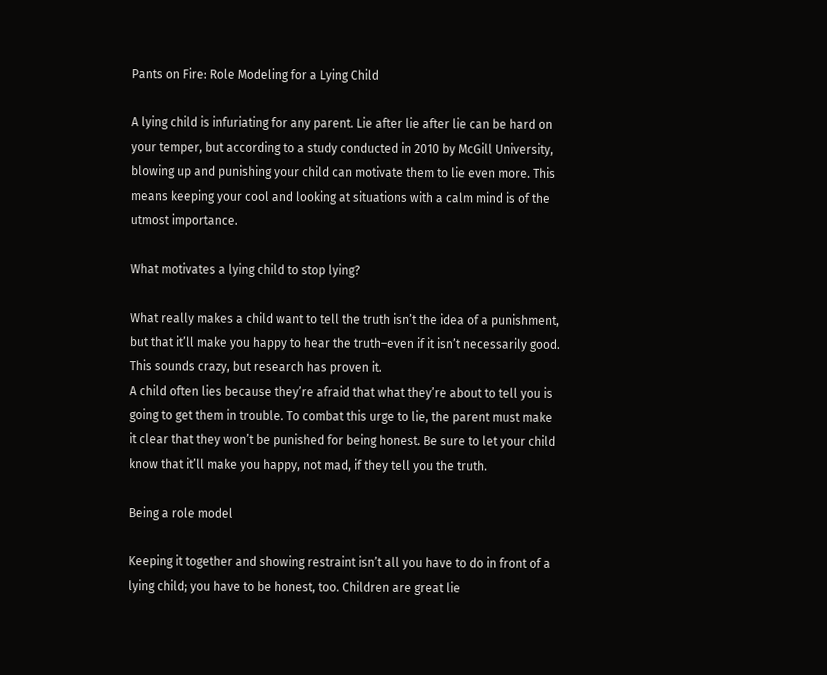Pants on Fire: Role Modeling for a Lying Child

A lying child is infuriating for any parent. Lie after lie after lie can be hard on your temper, but according to a study conducted in 2010 by McGill University, blowing up and punishing your child can motivate them to lie even more. This means keeping your cool and looking at situations with a calm mind is of the utmost importance.

What motivates a lying child to stop lying?

What really makes a child want to tell the truth isn’t the idea of a punishment, but that it’ll make you happy to hear the truth–even if it isn’t necessarily good. This sounds crazy, but research has proven it.
A child often lies because they’re afraid that what they’re about to tell you is going to get them in trouble. To combat this urge to lie, the parent must make it clear that they won’t be punished for being honest. Be sure to let your child know that it’ll make you happy, not mad, if they tell you the truth.

Being a role model

Keeping it together and showing restraint isn’t all you have to do in front of a lying child; you have to be honest, too. Children are great lie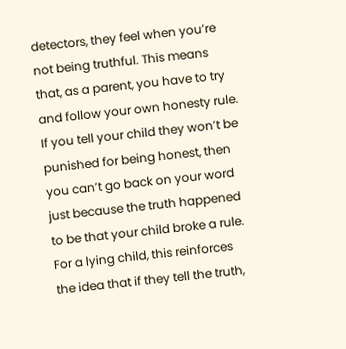detectors, they feel when you’re not being truthful. This means that, as a parent, you have to try and follow your own honesty rule. If you tell your child they won’t be punished for being honest, then you can’t go back on your word just because the truth happened to be that your child broke a rule. For a lying child, this reinforces the idea that if they tell the truth,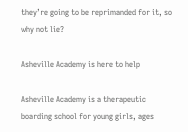they’re going to be reprimanded for it, so why not lie?

Asheville Academy is here to help

Asheville Academy is a therapeutic boarding school for young girls, ages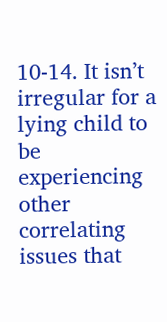10-14. It isn’t irregular for a lying child to be experiencing other correlating issues that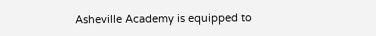Asheville Academy is equipped to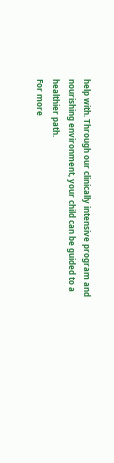help with. Through our clinically intensive program and nourishing environment, your child can be guided to a healthier path.
For more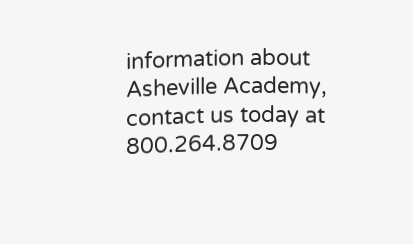information about Asheville Academy, contact us today at 800.264.8709